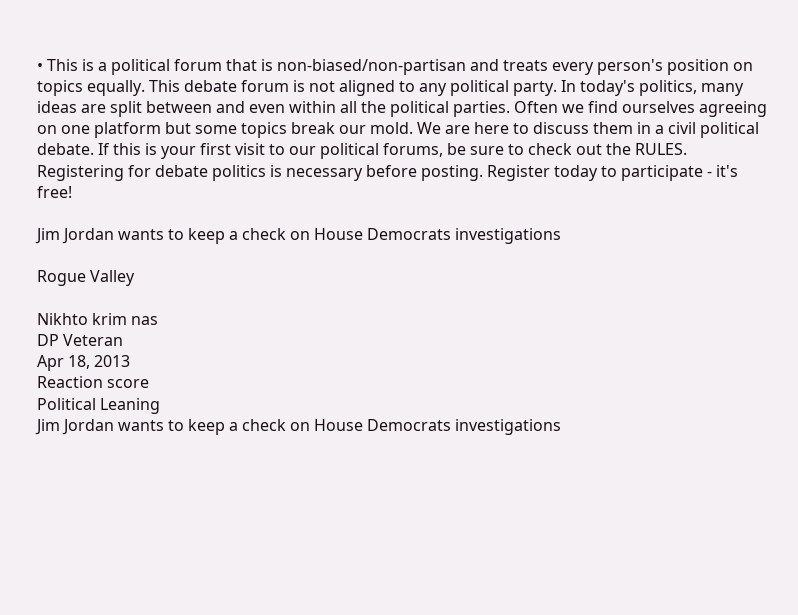• This is a political forum that is non-biased/non-partisan and treats every person's position on topics equally. This debate forum is not aligned to any political party. In today's politics, many ideas are split between and even within all the political parties. Often we find ourselves agreeing on one platform but some topics break our mold. We are here to discuss them in a civil political debate. If this is your first visit to our political forums, be sure to check out the RULES. Registering for debate politics is necessary before posting. Register today to participate - it's free!

Jim Jordan wants to keep a check on House Democrats investigations

Rogue Valley

Nikhto krim nas
DP Veteran
Apr 18, 2013
Reaction score
Political Leaning
Jim Jordan wants to keep a check on House Democrats investigations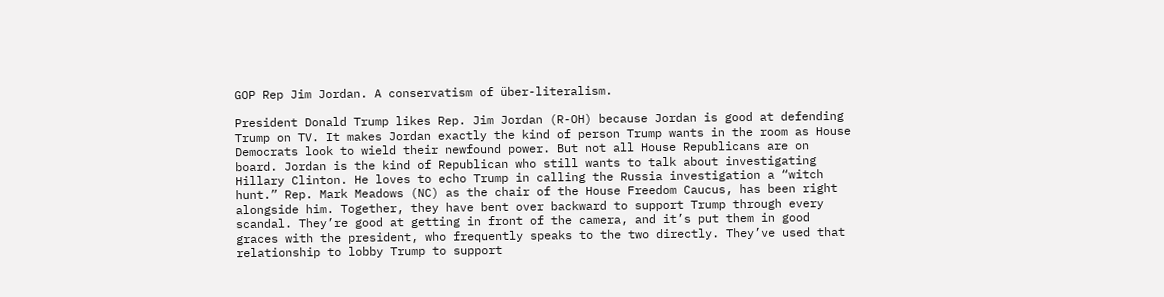GOP Rep Jim Jordan. A conservatism of über-literalism.

President Donald Trump likes Rep. Jim Jordan (R-OH) because Jordan is good at defending Trump on TV. It makes Jordan exactly the kind of person Trump wants in the room as House Democrats look to wield their newfound power. But not all House Republicans are on board. Jordan is the kind of Republican who still wants to talk about investigating Hillary Clinton. He loves to echo Trump in calling the Russia investigation a “witch hunt.” Rep. Mark Meadows (NC) as the chair of the House Freedom Caucus, has been right alongside him. Together, they have bent over backward to support Trump through every scandal. They’re good at getting in front of the camera, and it’s put them in good graces with the president, who frequently speaks to the two directly. They’ve used that relationship to lobby Trump to support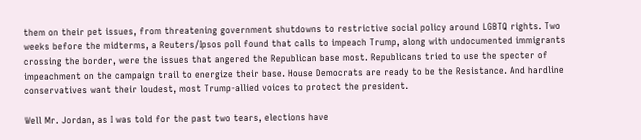them on their pet issues, from threatening government shutdowns to restrictive social policy around LGBTQ rights. Two weeks before the midterms, a Reuters/Ipsos poll found that calls to impeach Trump, along with undocumented immigrants crossing the border, were the issues that angered the Republican base most. Republicans tried to use the specter of impeachment on the campaign trail to energize their base. House Democrats are ready to be the Resistance. And hardline conservatives want their loudest, most Trump-allied voices to protect the president.

Well Mr. Jordan, as I was told for the past two tears, elections have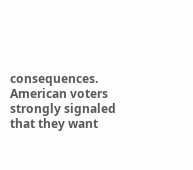consequences. American voters strongly signaled that they want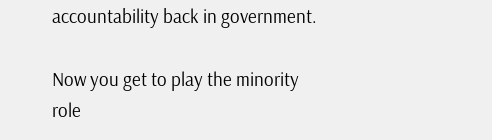accountability back in government.

Now you get to play the minority role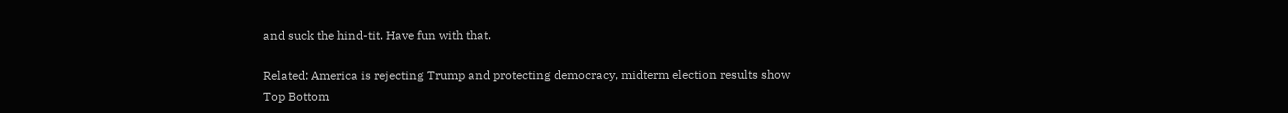and suck the hind-tit. Have fun with that.

Related: America is rejecting Trump and protecting democracy, midterm election results show
Top Bottom